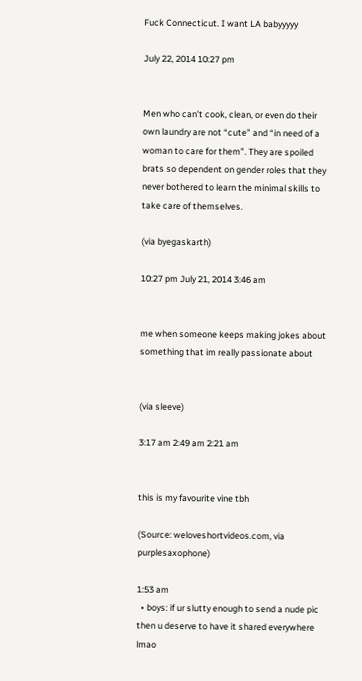Fuck Connecticut. I want LA babyyyyy

July 22, 2014 10:27 pm


Men who can’t cook, clean, or even do their own laundry are not “cute” and “in need of a woman to care for them”. They are spoiled brats so dependent on gender roles that they never bothered to learn the minimal skills to take care of themselves.

(via byegaskarth)

10:27 pm July 21, 2014 3:46 am


me when someone keeps making jokes about something that im really passionate about


(via sleeve)

3:17 am 2:49 am 2:21 am


this is my favourite vine tbh

(Source: weloveshortvideos.com, via purplesaxophone)

1:53 am
  • boys: if ur slutty enough to send a nude pic then u deserve to have it shared everywhere lmao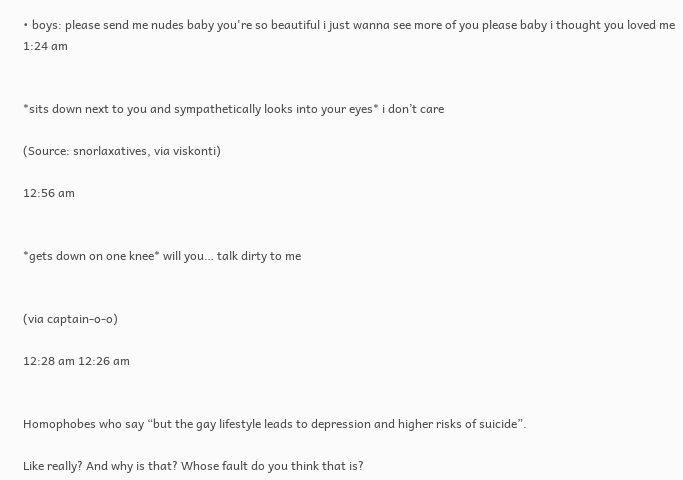• boys: please send me nudes baby you're so beautiful i just wanna see more of you please baby i thought you loved me
1:24 am


*sits down next to you and sympathetically looks into your eyes* i don’t care

(Source: snorlaxatives, via viskonti)

12:56 am


*gets down on one knee* will you… talk dirty to me


(via captain-o-o)

12:28 am 12:26 am


Homophobes who say “but the gay lifestyle leads to depression and higher risks of suicide”.

Like really? And why is that? Whose fault do you think that is?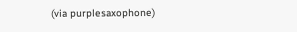(via purplesaxophone)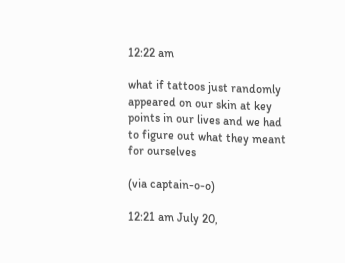12:22 am

what if tattoos just randomly appeared on our skin at key points in our lives and we had to figure out what they meant for ourselves

(via captain-o-o)

12:21 am July 20,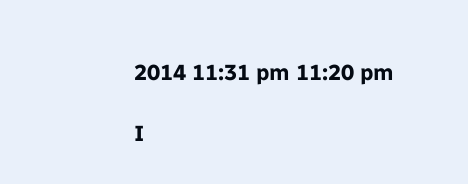2014 11:31 pm 11:20 pm

I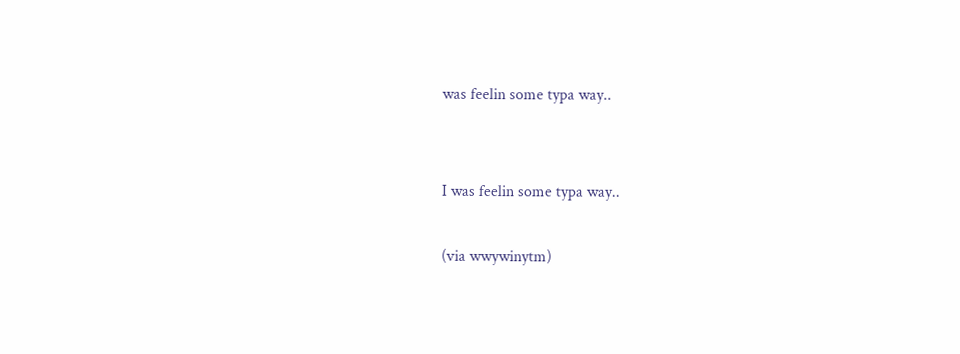was feelin some typa way..


I was feelin some typa way..

(via wwywinytm)